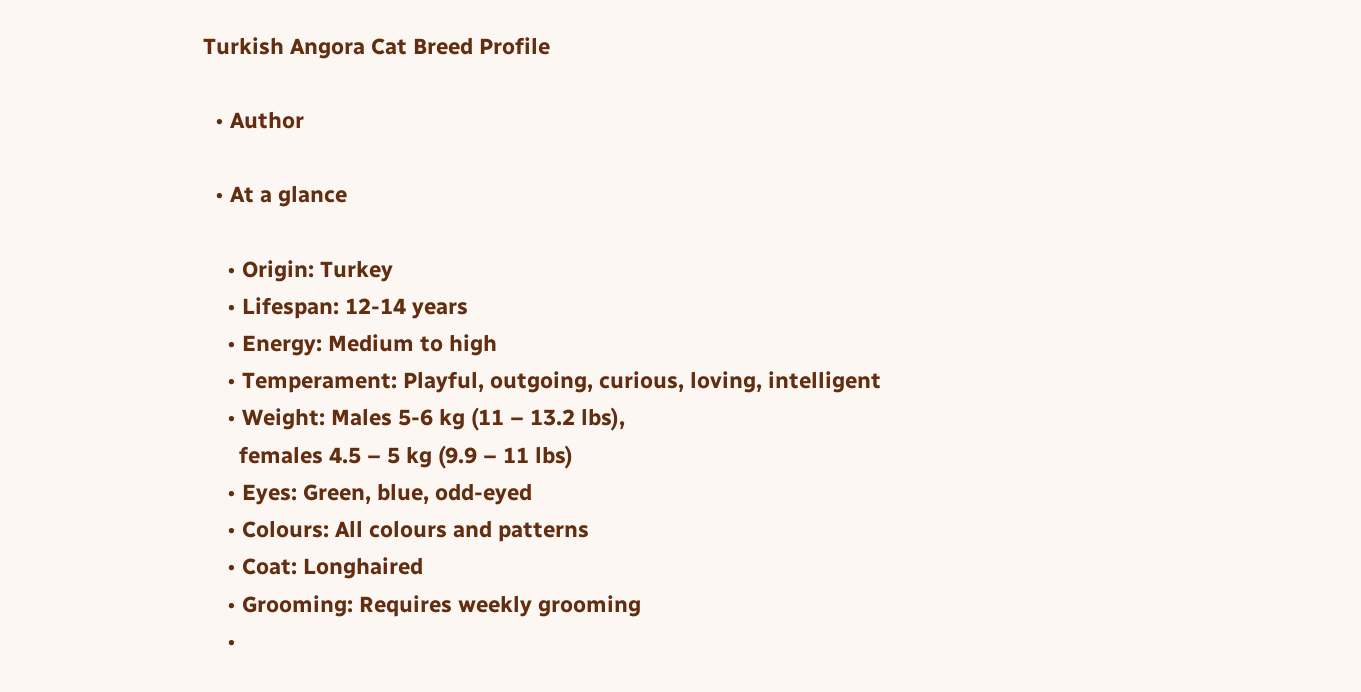Turkish Angora Cat Breed Profile

  • Author

  • At a glance

    • Origin: Turkey
    • Lifespan: 12-14 years
    • Energy: Medium to high
    • Temperament: Playful, outgoing, curious, loving, intelligent
    • Weight: Males 5-6 kg (11 – 13.2 lbs),
      females 4.5 – 5 kg (9.9 – 11 lbs)
    • Eyes: Green, blue, odd-eyed
    • Colours: All colours and patterns
    • Coat: Longhaired
    • Grooming: Requires weekly grooming
    •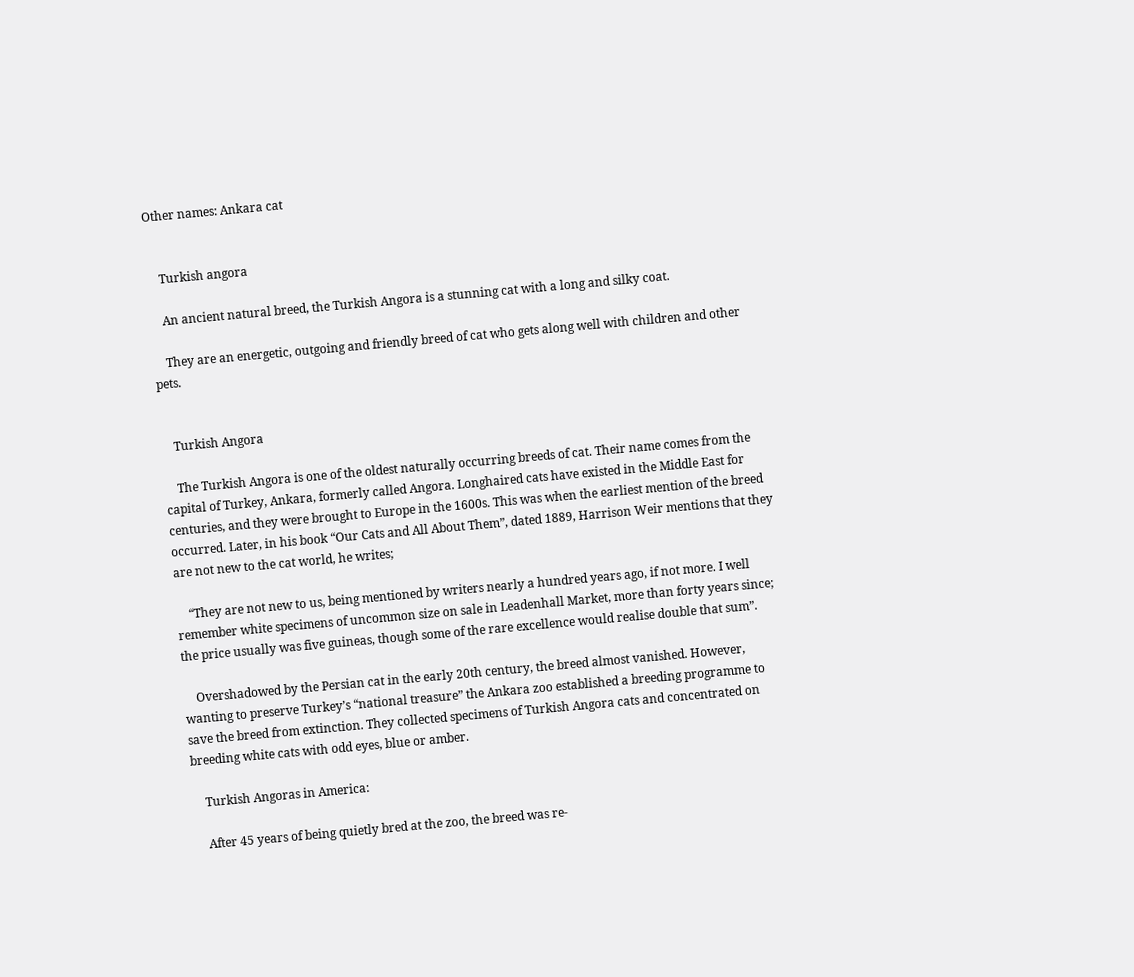Other names: Ankara cat


    Turkish angora

    An ancient natural breed, the Turkish Angora is a stunning cat with a long and silky coat.

    They are an energetic, outgoing and friendly breed of cat who gets along well with children and other pets.


    Turkish Angora

    The Turkish Angora is one of the oldest naturally occurring breeds of cat. Their name comes from the capital of Turkey, Ankara, formerly called Angora. Longhaired cats have existed in the Middle East for centuries, and they were brought to Europe in the 1600s. This was when the earliest mention of the breed occurred. Later, in his book “Our Cats and All About Them”, dated 1889, Harrison Weir mentions that they are not new to the cat world, he writes;

    “They are not new to us, being mentioned by writers nearly a hundred years ago, if not more. I well remember white specimens of uncommon size on sale in Leadenhall Market, more than forty years since; the price usually was five guineas, though some of the rare excellence would realise double that sum”.

    Overshadowed by the Persian cat in the early 20th century, the breed almost vanished. However, wanting to preserve Turkey’s “national treasure” the Ankara zoo established a breeding programme to save the breed from extinction. They collected specimens of Turkish Angora cats and concentrated on breeding white cats with odd eyes, blue or amber.

    Turkish Angoras in America:

    After 45 years of being quietly bred at the zoo, the breed was re-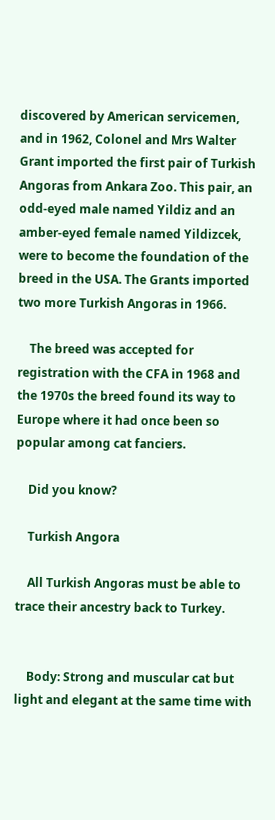discovered by American servicemen, and in 1962, Colonel and Mrs Walter Grant imported the first pair of Turkish Angoras from Ankara Zoo. This pair, an odd-eyed male named Yildiz and an amber-eyed female named Yildizcek, were to become the foundation of the breed in the USA. The Grants imported two more Turkish Angoras in 1966.

    The breed was accepted for registration with the CFA in 1968 and the 1970s the breed found its way to Europe where it had once been so popular among cat fanciers.

    Did you know?

    Turkish Angora

    All Turkish Angoras must be able to trace their ancestry back to Turkey.


    Body: Strong and muscular cat but light and elegant at the same time with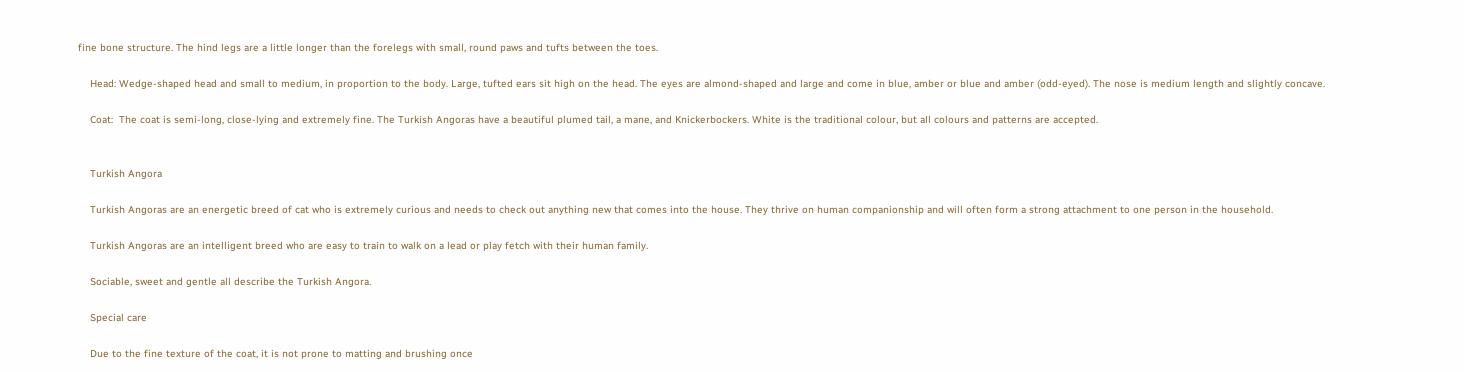fine bone structure. The hind legs are a little longer than the forelegs with small, round paws and tufts between the toes.

    Head: Wedge-shaped head and small to medium, in proportion to the body. Large, tufted ears sit high on the head. The eyes are almond-shaped and large and come in blue, amber or blue and amber (odd-eyed). The nose is medium length and slightly concave.

    Coat:  The coat is semi-long, close-lying and extremely fine. The Turkish Angoras have a beautiful plumed tail, a mane, and Knickerbockers. White is the traditional colour, but all colours and patterns are accepted.


    Turkish Angora

    Turkish Angoras are an energetic breed of cat who is extremely curious and needs to check out anything new that comes into the house. They thrive on human companionship and will often form a strong attachment to one person in the household.

    Turkish Angoras are an intelligent breed who are easy to train to walk on a lead or play fetch with their human family.

    Sociable, sweet and gentle all describe the Turkish Angora.

    Special care

    Due to the fine texture of the coat, it is not prone to matting and brushing once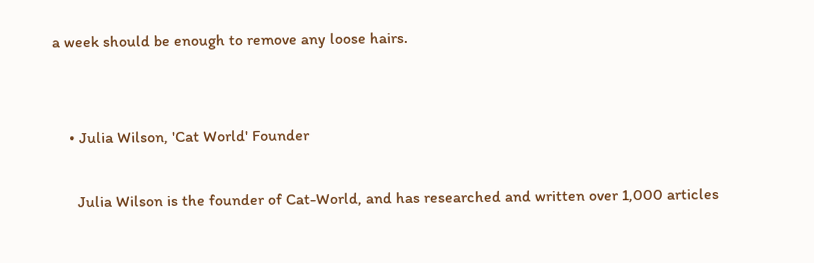a week should be enough to remove any loose hairs.


    • Julia Wilson, 'Cat World' Founder

      Julia Wilson is the founder of Cat-World, and has researched and written over 1,000 articles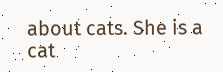about cats. She is a cat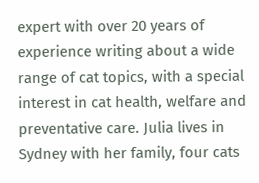expert with over 20 years of experience writing about a wide range of cat topics, with a special interest in cat health, welfare and preventative care. Julia lives in Sydney with her family, four cats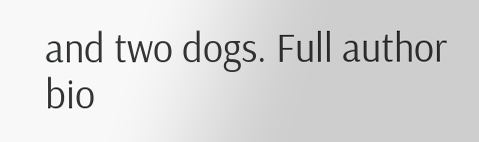and two dogs. Full author bio